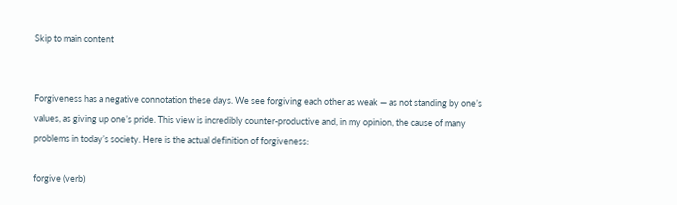Skip to main content


Forgiveness has a negative connotation these days. We see forgiving each other as weak — as not standing by one’s values, as giving up one’s pride. This view is incredibly counter-productive and, in my opinion, the cause of many problems in today’s society. Here is the actual definition of forgiveness:

forgive (verb)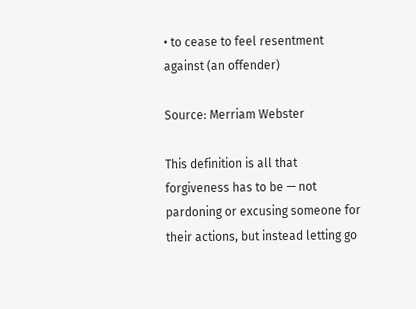• to cease to feel resentment against (an offender)

Source: Merriam Webster

This definition is all that forgiveness has to be — not pardoning or excusing someone for their actions, but instead letting go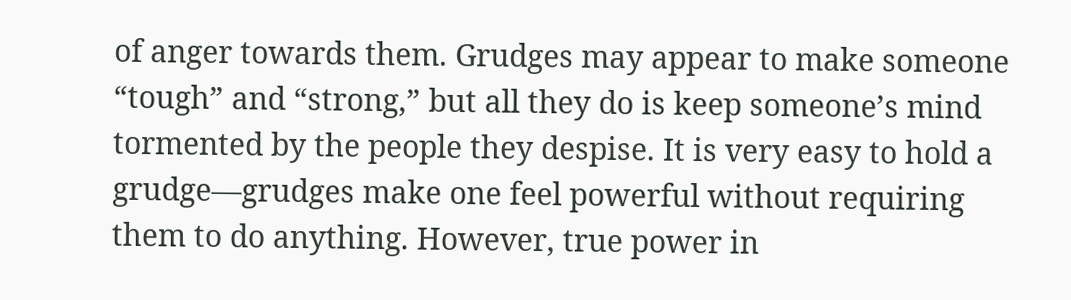of anger towards them. Grudges may appear to make someone “tough” and “strong,” but all they do is keep someone’s mind tormented by the people they despise. It is very easy to hold a grudge—grudges make one feel powerful without requiring them to do anything. However, true power in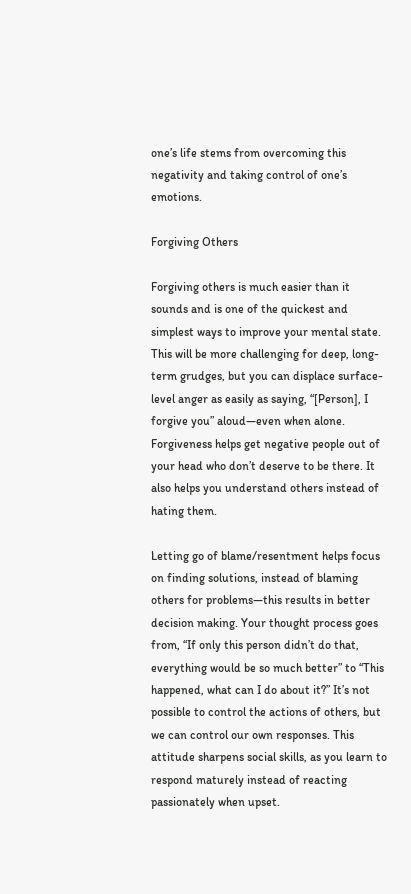one’s life stems from overcoming this negativity and taking control of one’s emotions.

Forgiving Others

Forgiving others is much easier than it sounds and is one of the quickest and simplest ways to improve your mental state. This will be more challenging for deep, long-term grudges, but you can displace surface-level anger as easily as saying, “[Person], I forgive you” aloud—even when alone. Forgiveness helps get negative people out of your head who don’t deserve to be there. It also helps you understand others instead of hating them.

Letting go of blame/resentment helps focus on finding solutions, instead of blaming others for problems—this results in better decision making. Your thought process goes from, “If only this person didn’t do that, everything would be so much better” to “This happened, what can I do about it?” It’s not possible to control the actions of others, but we can control our own responses. This attitude sharpens social skills, as you learn to respond maturely instead of reacting passionately when upset.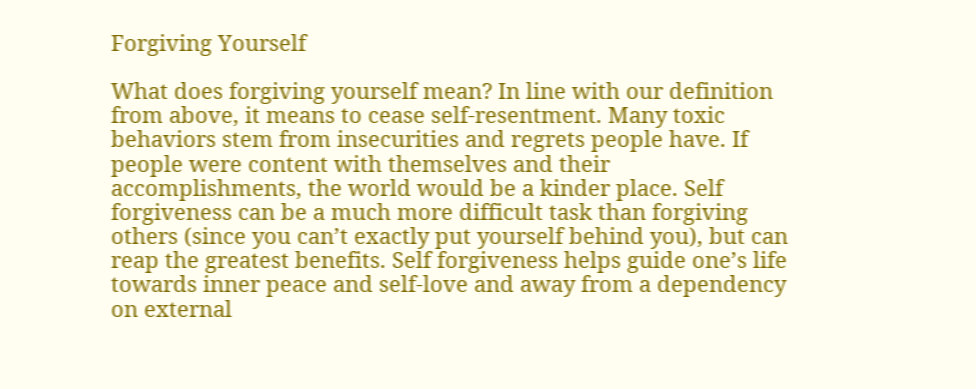Forgiving Yourself

What does forgiving yourself mean? In line with our definition from above, it means to cease self-resentment. Many toxic behaviors stem from insecurities and regrets people have. If people were content with themselves and their accomplishments, the world would be a kinder place. Self forgiveness can be a much more difficult task than forgiving others (since you can’t exactly put yourself behind you), but can reap the greatest benefits. Self forgiveness helps guide one’s life towards inner peace and self-love and away from a dependency on external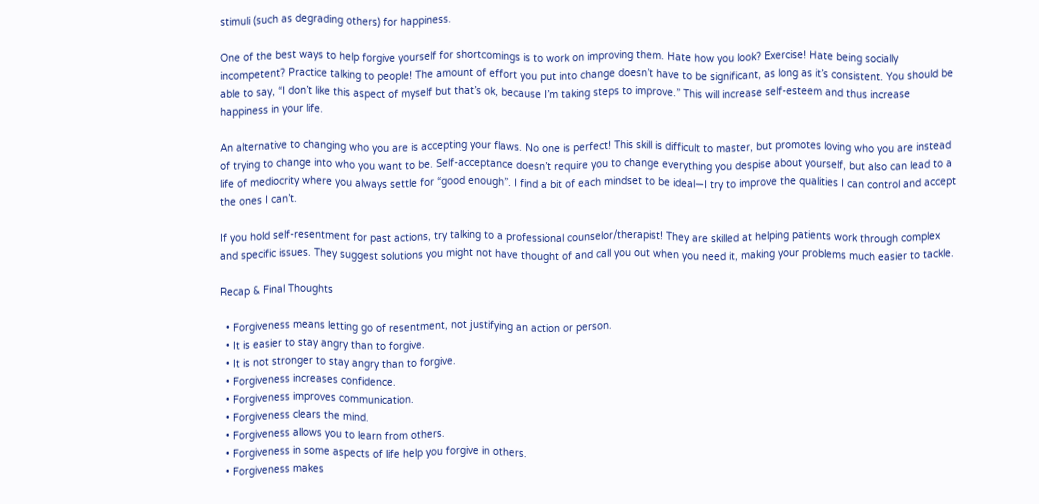stimuli (such as degrading others) for happiness.

One of the best ways to help forgive yourself for shortcomings is to work on improving them. Hate how you look? Exercise! Hate being socially incompetent? Practice talking to people! The amount of effort you put into change doesn’t have to be significant, as long as it’s consistent. You should be able to say, “I don’t like this aspect of myself but that’s ok, because I’m taking steps to improve.” This will increase self-esteem and thus increase happiness in your life.

An alternative to changing who you are is accepting your flaws. No one is perfect! This skill is difficult to master, but promotes loving who you are instead of trying to change into who you want to be. Self-acceptance doesn’t require you to change everything you despise about yourself, but also can lead to a life of mediocrity where you always settle for “good enough”. I find a bit of each mindset to be ideal—I try to improve the qualities I can control and accept the ones I can’t.

If you hold self-resentment for past actions, try talking to a professional counselor/therapist! They are skilled at helping patients work through complex and specific issues. They suggest solutions you might not have thought of and call you out when you need it, making your problems much easier to tackle.

Recap & Final Thoughts

  • Forgiveness means letting go of resentment, not justifying an action or person.
  • It is easier to stay angry than to forgive.
  • It is not stronger to stay angry than to forgive.
  • Forgiveness increases confidence.
  • Forgiveness improves communication.
  • Forgiveness clears the mind.
  • Forgiveness allows you to learn from others.
  • Forgiveness in some aspects of life help you forgive in others.
  • Forgiveness makes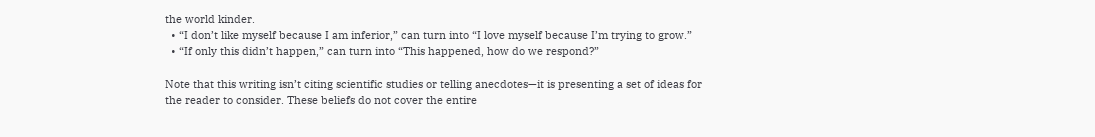the world kinder.
  • “I don’t like myself because I am inferior,” can turn into “I love myself because I’m trying to grow.”
  • “If only this didn’t happen,” can turn into “This happened, how do we respond?”

Note that this writing isn’t citing scientific studies or telling anecdotes—it is presenting a set of ideas for the reader to consider. These beliefs do not cover the entire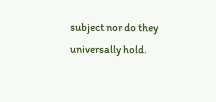subject nor do they universally hold.